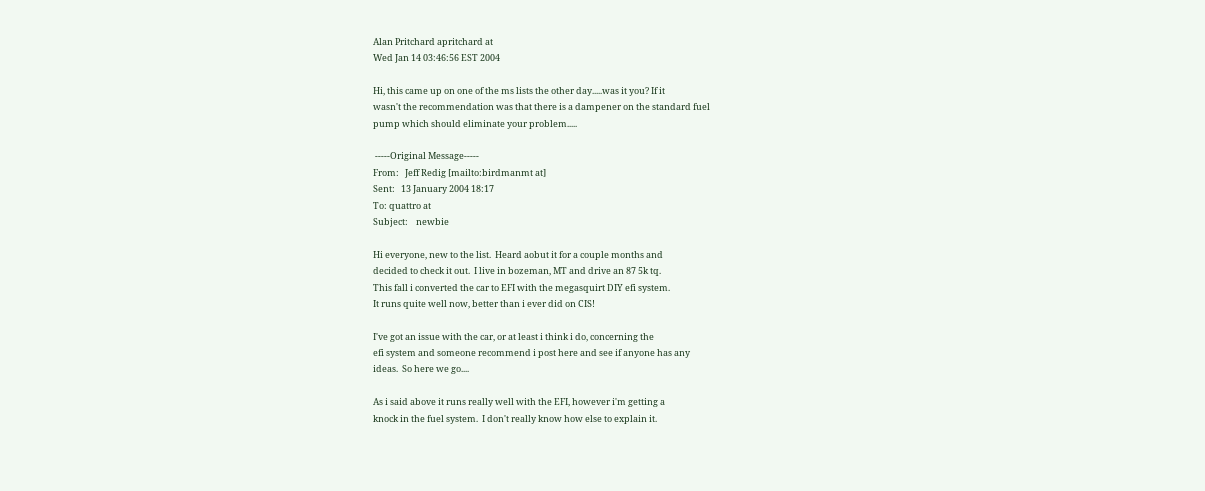Alan Pritchard apritchard at
Wed Jan 14 03:46:56 EST 2004

Hi, this came up on one of the ms lists the other day.....was it you? If it
wasn't the recommendation was that there is a dampener on the standard fuel
pump which should eliminate your problem.....

 -----Original Message-----
From:   Jeff Redig [mailto:birdmanmt at]
Sent:   13 January 2004 18:17
To: quattro at
Subject:    newbie

Hi everyone, new to the list.  Heard aobut it for a couple months and
decided to check it out.  I live in bozeman, MT and drive an 87 5k tq.
This fall i converted the car to EFI with the megasquirt DIY efi system.
It runs quite well now, better than i ever did on CIS!

I've got an issue with the car, or at least i think i do, concerning the
efi system and someone recommend i post here and see if anyone has any
ideas.  So here we go....

As i said above it runs really well with the EFI, however i'm getting a
knock in the fuel system.  I don't really know how else to explain it.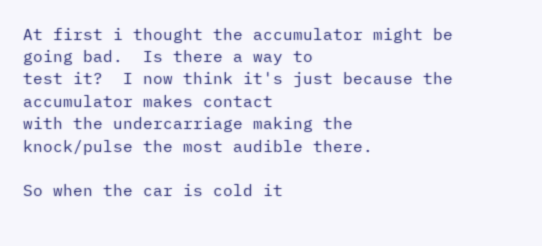At first i thought the accumulator might be going bad.  Is there a way to
test it?  I now think it's just because the accumulator makes contact
with the undercarriage making the knock/pulse the most audible there.

So when the car is cold it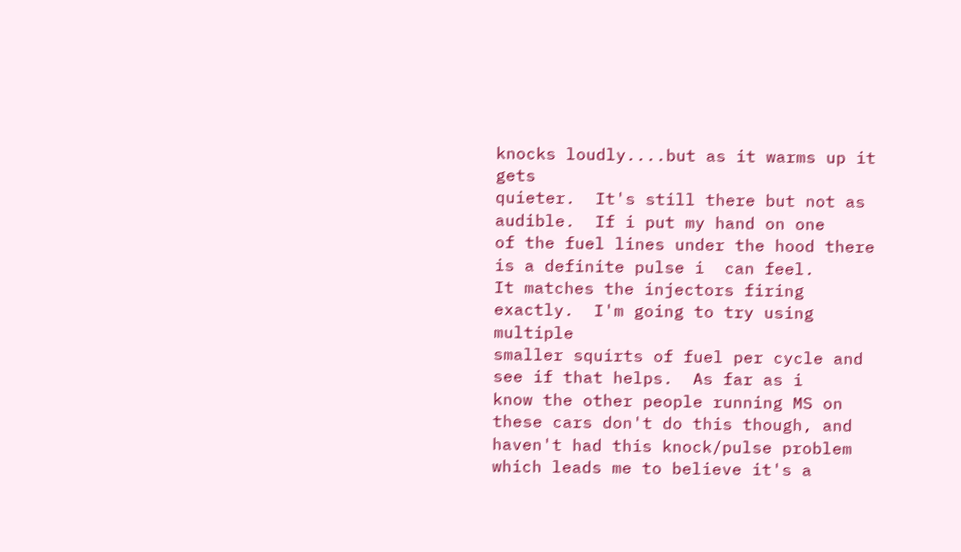knocks loudly....but as it warms up it gets
quieter.  It's still there but not as audible.  If i put my hand on one
of the fuel lines under the hood there is a definite pulse i  can feel.
It matches the injectors firing exactly.  I'm going to try using multiple
smaller squirts of fuel per cycle and see if that helps.  As far as i
know the other people running MS on these cars don't do this though, and
haven't had this knock/pulse problem which leads me to believe it's a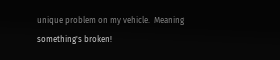unique problem on my vehicle.  Meaning something's broken!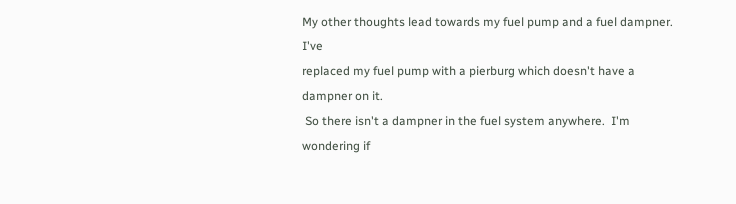My other thoughts lead towards my fuel pump and a fuel dampner.  I've
replaced my fuel pump with a pierburg which doesn't have a dampner on it.
 So there isn't a dampner in the fuel system anywhere.  I'm wondering if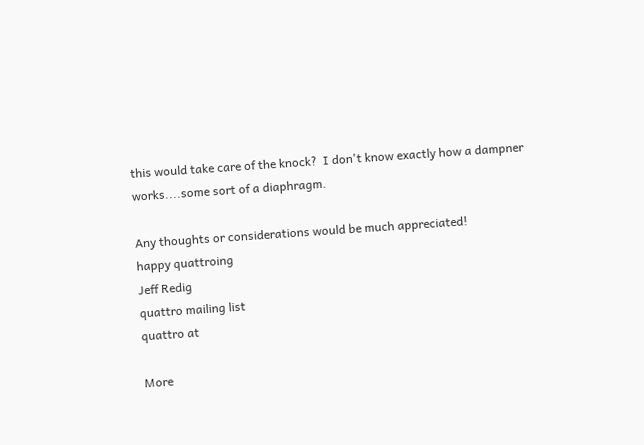this would take care of the knock?  I don't know exactly how a dampner
works....some sort of a diaphragm.

Any thoughts or considerations would be much appreciated!
happy quattroing
Jeff Redig
quattro mailing list
quattro at

More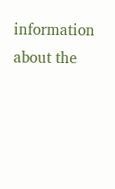information about the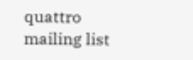quattro mailing list